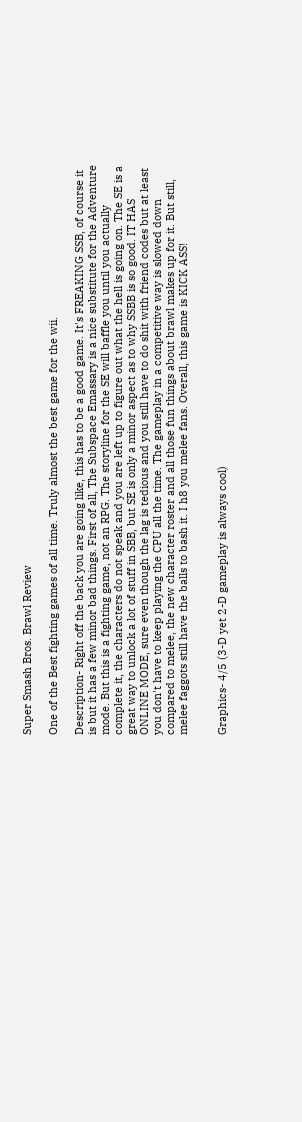Super Smash Bros. Brawl Review

One of the Best fighting games of all time. Truly almost the best game for the wii.

Description- Right off the back you are going like, this has to be a good game. It's FREAKING SSB, of course it is but it has a few minor bad things. First of all, The Subspace Emassary is a nice substitute for the Adventure mode. But this is a fighting game, not an RPG. The storyline for the SE will baffle you until you actually complete it, the characters do not speak and you are left up to figure out what the hell is going on. The SE is a great way to unlock a lot of stuff in SBB, but SE is only a minor aspect as to why SSBB is so good. IT HAS ONLINE MODE, sure even though the lag is tedious and you still have to do shit with friend codes but at least you don't have to keep playing the CPU all the time. The gameplay in a competitive way is slowed down compared to melee, the new character roster and all those fun things about brawl makes up for it. But still, melee faggots still have the balls to bash it. I h8 you melee fans. Overall, this game is KICK ASS!


Graphics- 4/5 (3-D yet 2-D gameplay is always cool)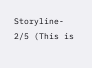Storyline- 2/5 (This is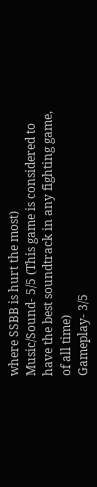where SSBB is hurt the most)
Music/Sound- 5/5 (This game is considered to have the best soundtrack in any fighting game, of all time)
Gameplay- 3/5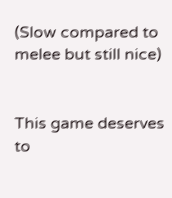(Slow compared to melee but still nice)


This game deserves to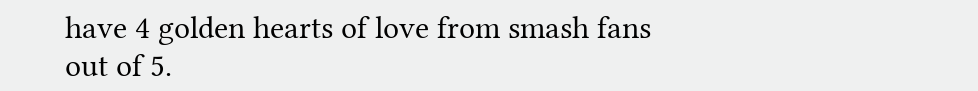have 4 golden hearts of love from smash fans out of 5.